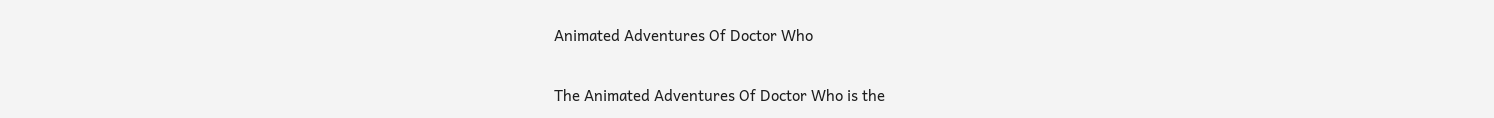Animated Adventures Of Doctor Who

The Animated Adventures Of Doctor Who is the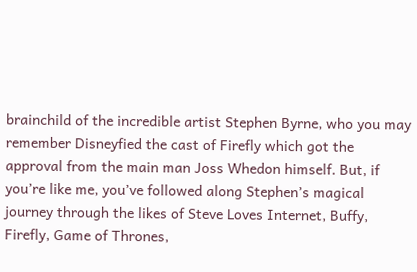brainchild of the incredible artist Stephen Byrne, who you may remember Disneyfied the cast of Firefly which got the approval from the main man Joss Whedon himself. But, if you’re like me, you’ve followed along Stephen’s magical journey through the likes of Steve Loves Internet, Buffy, Firefly, Game of Thrones,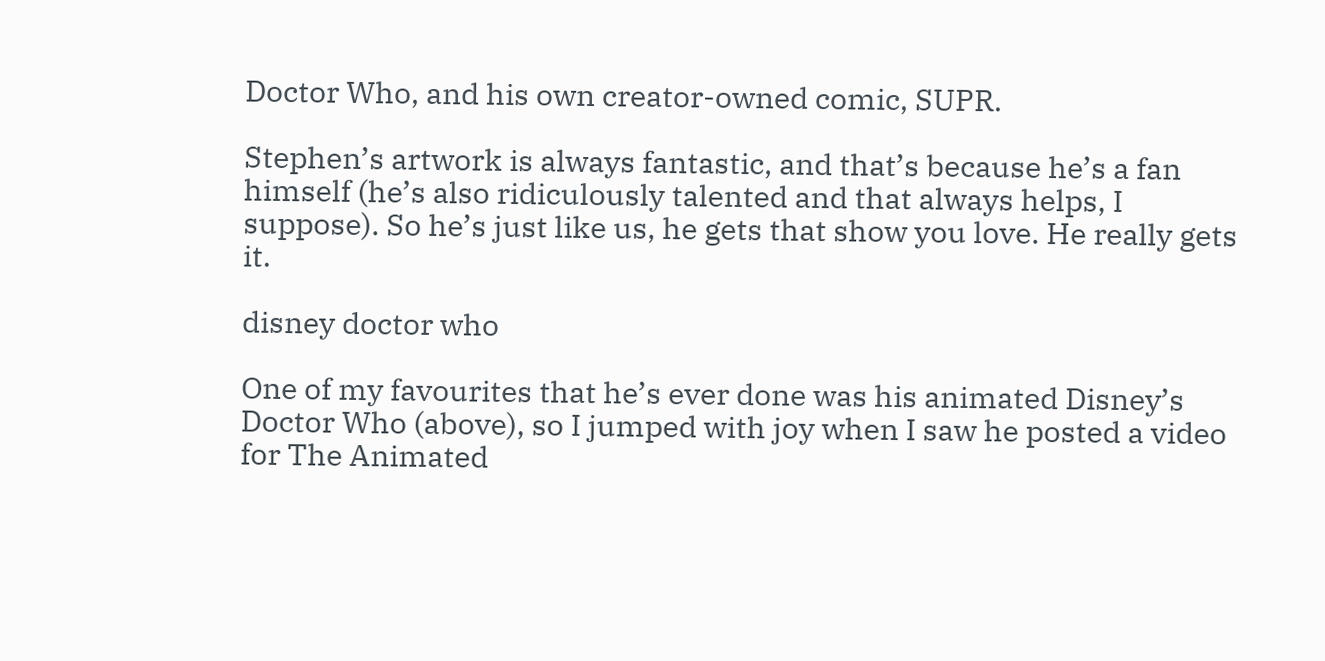Doctor Who, and his own creator-owned comic, SUPR.

Stephen’s artwork is always fantastic, and that’s because he’s a fan himself (he’s also ridiculously talented and that always helps, I suppose). So he’s just like us, he gets that show you love. He really gets it.

disney doctor who

One of my favourites that he’s ever done was his animated Disney’s Doctor Who (above), so I jumped with joy when I saw he posted a video for The Animated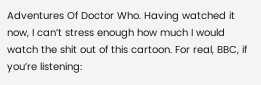Adventures Of Doctor Who. Having watched it now, I can’t stress enough how much I would watch the shit out of this cartoon. For real, BBC, if you’re listening: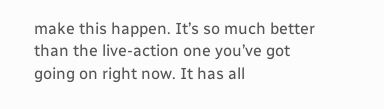make this happen. It’s so much better than the live-action one you’ve got going on right now. It has all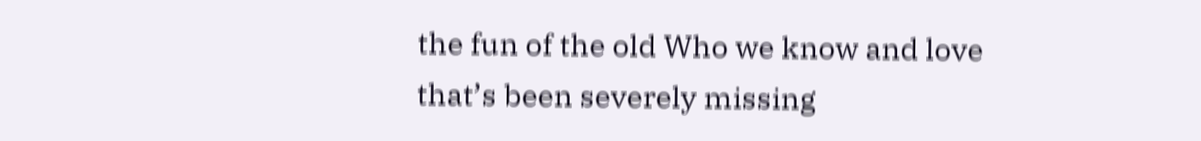the fun of the old Who we know and love that’s been severely missing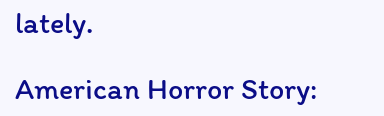lately.

American Horror Story: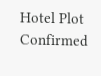Hotel Plot Confirmed